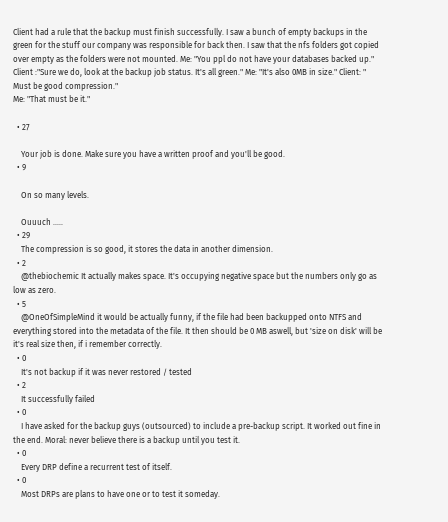Client had a rule that the backup must finish successfully. I saw a bunch of empty backups in the green for the stuff our company was responsible for back then. I saw that the nfs folders got copied over empty as the folders were not mounted. Me: "You ppl do not have your databases backed up." Client :"Sure we do, look at the backup job status. It's all green." Me: "It's also 0MB in size." Client: " Must be good compression."
Me: "That must be it."

  • 27

    Your job is done. Make sure you have a written proof and you'll be good.
  • 9

    On so many levels.

    Ouuuch .....
  • 29
    The compression is so good, it stores the data in another dimension.
  • 2
    @thebiochemic It actually makes space. It's occupying negative space but the numbers only go as low as zero.
  • 5
    @OneOfSimpleMind it would be actually funny, if the file had been backupped onto NTFS and everything stored into the metadata of the file. It then should be 0 MB aswell, but 'size on disk' will be it's real size then, if i remember correctly.
  • 0
    It's not backup if it was never restored / tested
  • 2
    It successfully failed
  • 0
    I have asked for the backup guys (outsourced) to include a pre-backup script. It worked out fine in the end. Moral: never believe there is a backup until you test it.
  • 0
    Every DRP define a recurrent test of itself.
  • 0
    Most DRPs are plans to have one or to test it someday.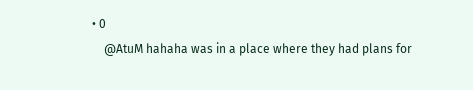• 0
    @AtuM hahaha was in a place where they had plans for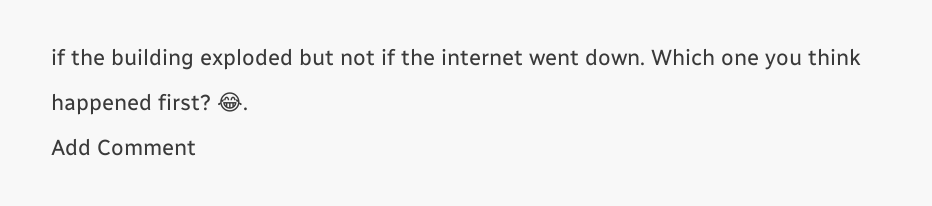if the building exploded but not if the internet went down. Which one you think happened first? 😂.
Add Comment